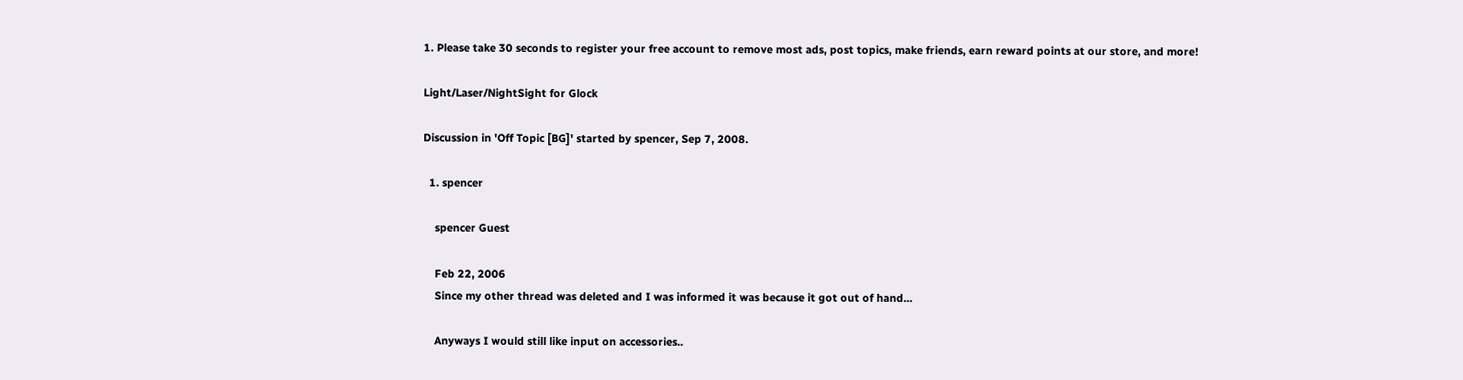1. Please take 30 seconds to register your free account to remove most ads, post topics, make friends, earn reward points at our store, and more!

Light/Laser/NightSight for Glock

Discussion in 'Off Topic [BG]' started by spencer, Sep 7, 2008.

  1. spencer

    spencer Guest

    Feb 22, 2006
    Since my other thread was deleted and I was informed it was because it got out of hand...

    Anyways I would still like input on accessories..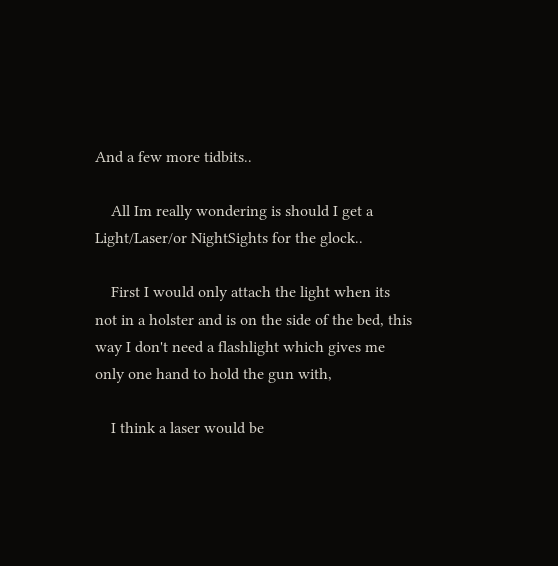And a few more tidbits..

    All Im really wondering is should I get a Light/Laser/or NightSights for the glock..

    First I would only attach the light when its not in a holster and is on the side of the bed, this way I don't need a flashlight which gives me only one hand to hold the gun with,

    I think a laser would be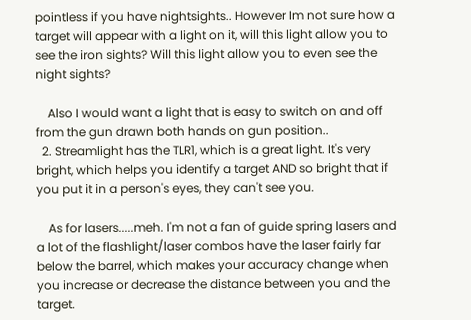pointless if you have nightsights.. However Im not sure how a target will appear with a light on it, will this light allow you to see the iron sights? Will this light allow you to even see the night sights?

    Also I would want a light that is easy to switch on and off from the gun drawn both hands on gun position..
  2. Streamlight has the TLR1, which is a great light. It's very bright, which helps you identify a target AND so bright that if you put it in a person's eyes, they can't see you.

    As for lasers.....meh. I'm not a fan of guide spring lasers and a lot of the flashlight/laser combos have the laser fairly far below the barrel, which makes your accuracy change when you increase or decrease the distance between you and the target.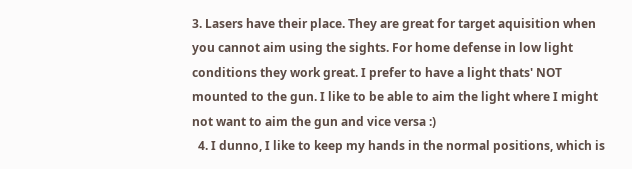3. Lasers have their place. They are great for target aquisition when you cannot aim using the sights. For home defense in low light conditions they work great. I prefer to have a light thats' NOT mounted to the gun. I like to be able to aim the light where I might not want to aim the gun and vice versa :)
  4. I dunno, I like to keep my hands in the normal positions, which is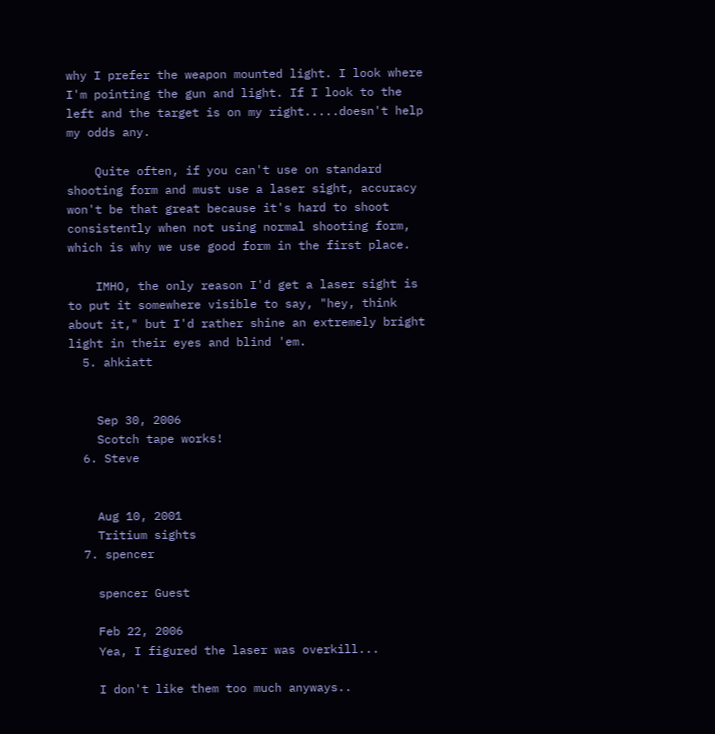why I prefer the weapon mounted light. I look where I'm pointing the gun and light. If I look to the left and the target is on my right.....doesn't help my odds any.

    Quite often, if you can't use on standard shooting form and must use a laser sight, accuracy won't be that great because it's hard to shoot consistently when not using normal shooting form, which is why we use good form in the first place.

    IMHO, the only reason I'd get a laser sight is to put it somewhere visible to say, "hey, think about it," but I'd rather shine an extremely bright light in their eyes and blind 'em.
  5. ahkiatt


    Sep 30, 2006
    Scotch tape works!
  6. Steve


    Aug 10, 2001
    Tritium sights
  7. spencer

    spencer Guest

    Feb 22, 2006
    Yea, I figured the laser was overkill...

    I don't like them too much anyways..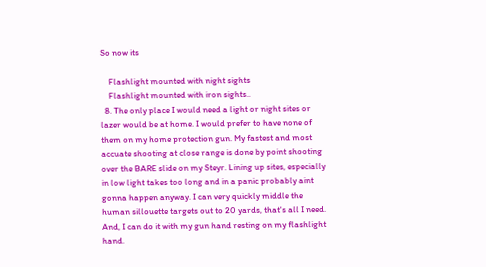So now its

    Flashlight mounted with night sights
    Flashlight mounted with iron sights..
  8. The only place I would need a light or night sites or lazer would be at home. I would prefer to have none of them on my home protection gun. My fastest and most accuate shooting at close range is done by point shooting over the BARE slide on my Steyr. Lining up sites, especially in low light takes too long and in a panic probably aint gonna happen anyway. I can very quickly middle the human sillouette targets out to 20 yards, that's all I need. And, I can do it with my gun hand resting on my flashlight hand.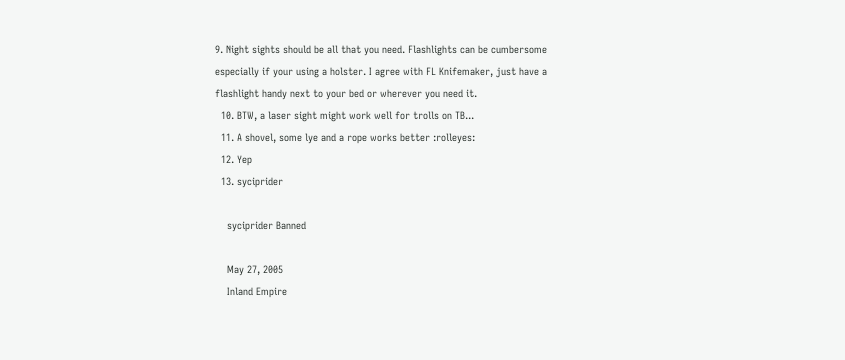9. Night sights should be all that you need. Flashlights can be cumbersome especially if your using a holster. I agree with FL Knifemaker, just have a flashlight handy next to your bed or wherever you need it.
  10. BTW, a laser sight might work well for trolls on TB...
  11. A shovel, some lye and a rope works better :rolleyes:
  12. Yep
  13. syciprider

    syciprider Banned

    May 27, 2005
    Inland Empire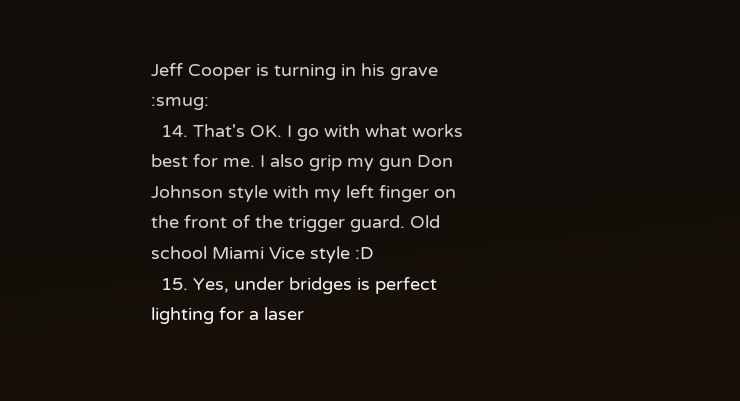Jeff Cooper is turning in his grave :smug:
  14. That's OK. I go with what works best for me. I also grip my gun Don Johnson style with my left finger on the front of the trigger guard. Old school Miami Vice style :D
  15. Yes, under bridges is perfect lighting for a laser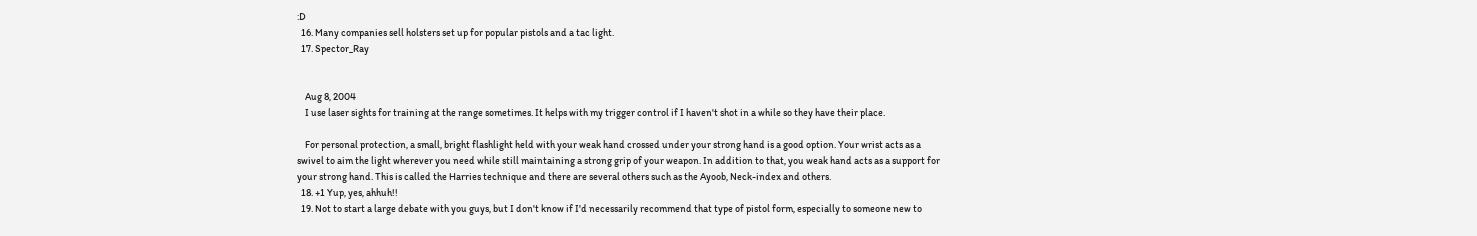:D
  16. Many companies sell holsters set up for popular pistols and a tac light.
  17. Spector_Ray


    Aug 8, 2004
    I use laser sights for training at the range sometimes. It helps with my trigger control if I haven't shot in a while so they have their place.

    For personal protection, a small, bright flashlight held with your weak hand crossed under your strong hand is a good option. Your wrist acts as a swivel to aim the light wherever you need while still maintaining a strong grip of your weapon. In addition to that, you weak hand acts as a support for your strong hand. This is called the Harries technique and there are several others such as the Ayoob, Neck-index and others.
  18. +1 Yup, yes, ahhuh!!
  19. Not to start a large debate with you guys, but I don't know if I'd necessarily recommend that type of pistol form, especially to someone new to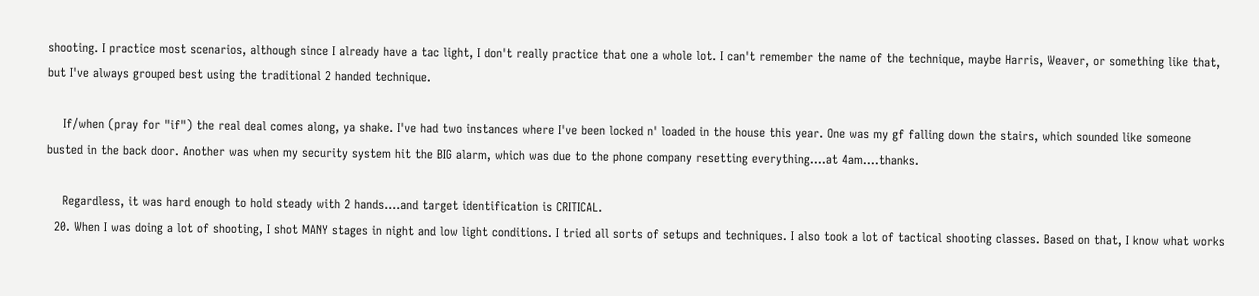shooting. I practice most scenarios, although since I already have a tac light, I don't really practice that one a whole lot. I can't remember the name of the technique, maybe Harris, Weaver, or something like that, but I've always grouped best using the traditional 2 handed technique.

    If/when (pray for "if") the real deal comes along, ya shake. I've had two instances where I've been locked n' loaded in the house this year. One was my gf falling down the stairs, which sounded like someone busted in the back door. Another was when my security system hit the BIG alarm, which was due to the phone company resetting everything....at 4am....thanks.

    Regardless, it was hard enough to hold steady with 2 hands....and target identification is CRITICAL.
  20. When I was doing a lot of shooting, I shot MANY stages in night and low light conditions. I tried all sorts of setups and techniques. I also took a lot of tactical shooting classes. Based on that, I know what works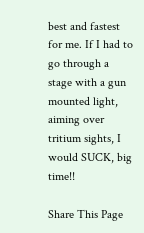best and fastest for me. If I had to go through a stage with a gun mounted light, aiming over tritium sights, I would SUCK, big time!!

Share This Page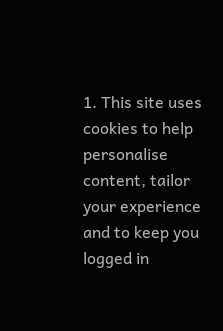1. This site uses cookies to help personalise content, tailor your experience and to keep you logged in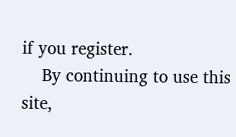if you register.
    By continuing to use this site,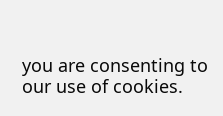you are consenting to our use of cookies.